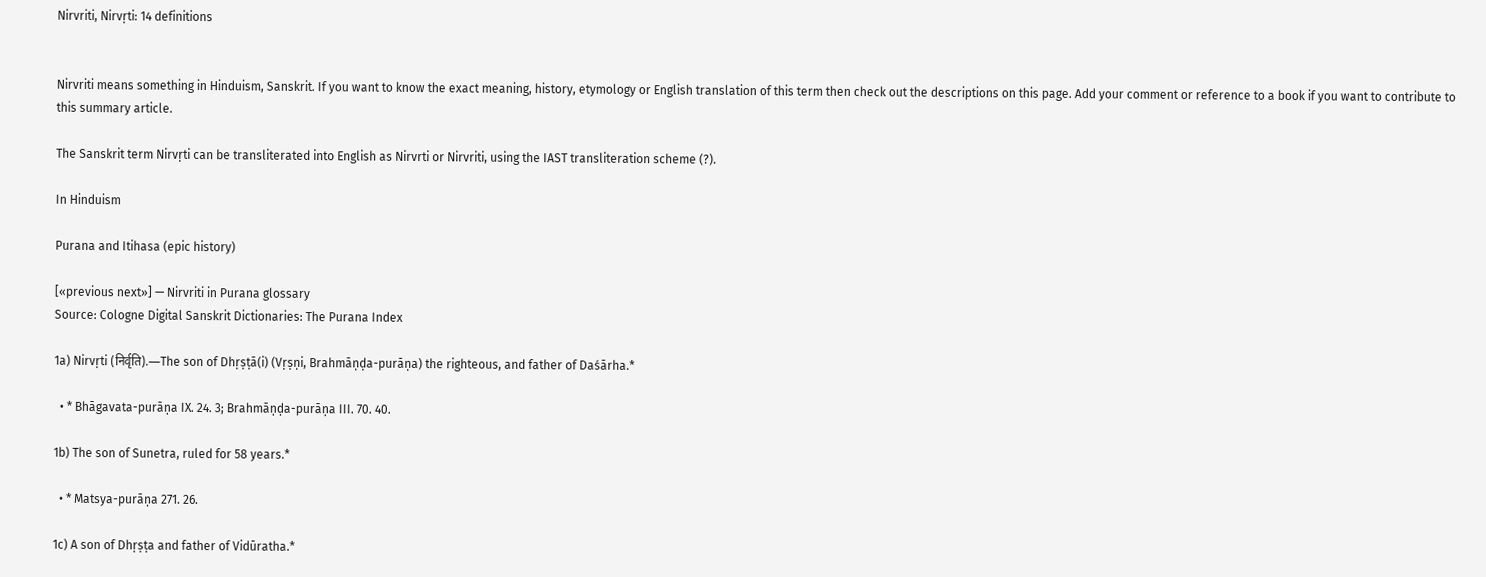Nirvriti, Nirvṛti: 14 definitions


Nirvriti means something in Hinduism, Sanskrit. If you want to know the exact meaning, history, etymology or English translation of this term then check out the descriptions on this page. Add your comment or reference to a book if you want to contribute to this summary article.

The Sanskrit term Nirvṛti can be transliterated into English as Nirvrti or Nirvriti, using the IAST transliteration scheme (?).

In Hinduism

Purana and Itihasa (epic history)

[«previous next»] — Nirvriti in Purana glossary
Source: Cologne Digital Sanskrit Dictionaries: The Purana Index

1a) Nirvṛti (निर्वृति).—The son of Dhṛṣṭā(i) (Vṛṣṇi, Brahmāṇḍa-purāṇa) the righteous, and father of Daśārha.*

  • * Bhāgavata-purāṇa IX. 24. 3; Brahmāṇḍa-purāṇa III. 70. 40.

1b) The son of Sunetra, ruled for 58 years.*

  • * Matsya-purāṇa 271. 26.

1c) A son of Dhṛṣṭa and father of Vidūratha.*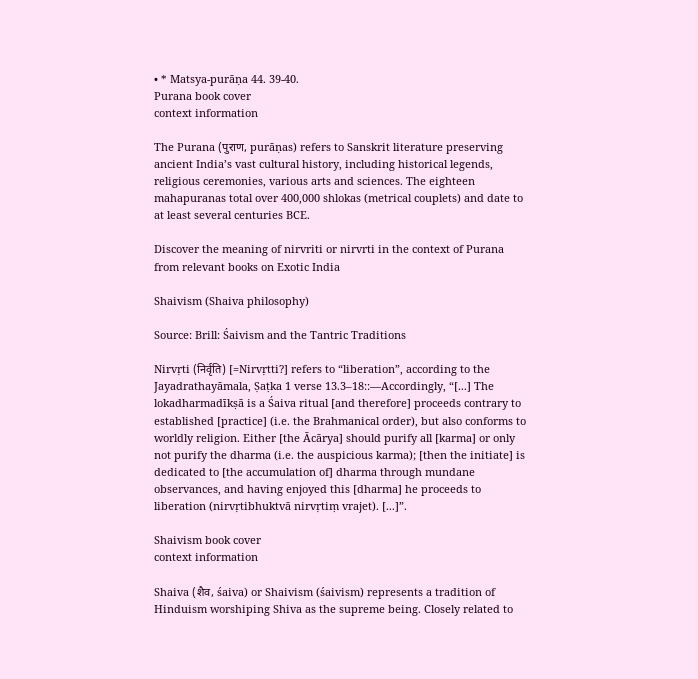• * Matsya-purāṇa 44. 39-40.
Purana book cover
context information

The Purana (पुराण, purāṇas) refers to Sanskrit literature preserving ancient India’s vast cultural history, including historical legends, religious ceremonies, various arts and sciences. The eighteen mahapuranas total over 400,000 shlokas (metrical couplets) and date to at least several centuries BCE.

Discover the meaning of nirvriti or nirvrti in the context of Purana from relevant books on Exotic India

Shaivism (Shaiva philosophy)

Source: Brill: Śaivism and the Tantric Traditions

Nirvṛti (निर्वृति) [=Nirvṛtti?] refers to “liberation”, according to the Jayadrathayāmala, Ṣaṭka 1 verse 13.3–18::—Accordingly, “[...] The lokadharmadīkṣā is a Śaiva ritual [and therefore] proceeds contrary to established [practice] (i.e. the Brahmanical order), but also conforms to worldly religion. Either [the Ācārya] should purify all [karma] or only not purify the dharma (i.e. the auspicious karma); [then the initiate] is dedicated to [the accumulation of] dharma through mundane observances, and having enjoyed this [dharma] he proceeds to liberation (nirvṛtibhuktvā nirvṛtiṃ vrajet). [...]”.

Shaivism book cover
context information

Shaiva (शैव, śaiva) or Shaivism (śaivism) represents a tradition of Hinduism worshiping Shiva as the supreme being. Closely related to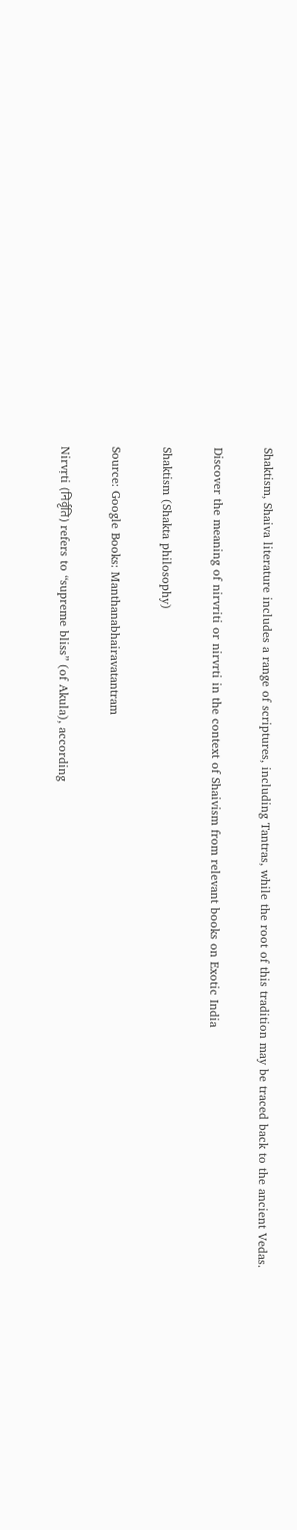Shaktism, Shaiva literature includes a range of scriptures, including Tantras, while the root of this tradition may be traced back to the ancient Vedas.

Discover the meaning of nirvriti or nirvrti in the context of Shaivism from relevant books on Exotic India

Shaktism (Shakta philosophy)

Source: Google Books: Manthanabhairavatantram

Nirvṛti (निर्वृति) refers to “supreme bliss” (of Akula), according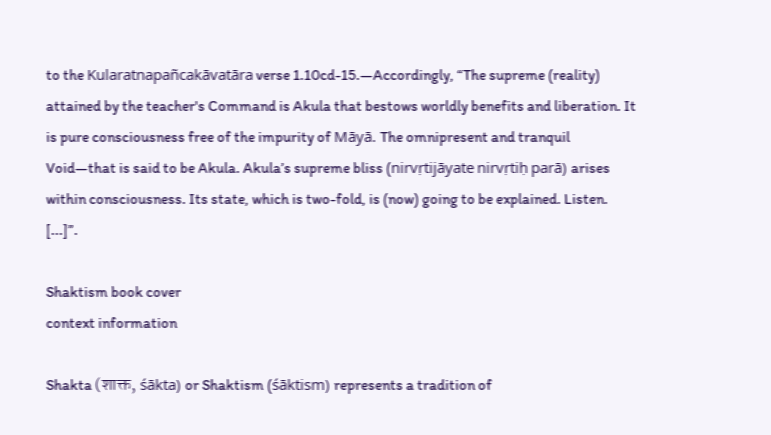to the Kularatnapañcakāvatāra verse 1.10cd-15.—Accordingly, “The supreme (reality) attained by the teacher's Command is Akula that bestows worldly benefits and liberation. It is pure consciousness free of the impurity of Māyā. The omnipresent and tranquil Void—that is said to be Akula. Akula’s supreme bliss (nirvṛtijāyate nirvṛtiḥ parā) arises within consciousness. Its state, which is two-fold, is (now) going to be explained. Listen. [...]”.

Shaktism book cover
context information

Shakta (शाक्त, śākta) or Shaktism (śāktism) represents a tradition of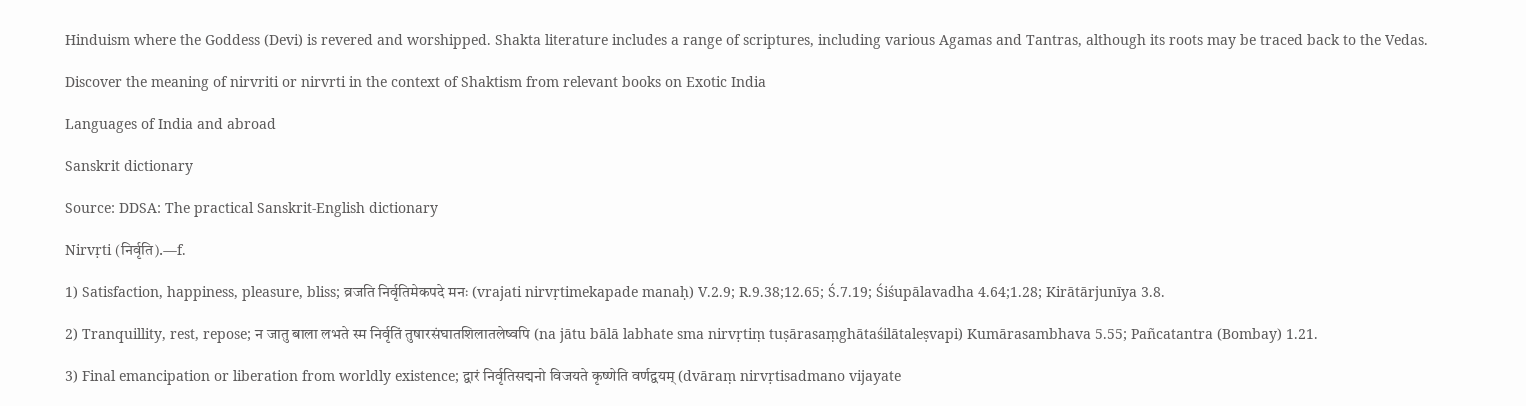Hinduism where the Goddess (Devi) is revered and worshipped. Shakta literature includes a range of scriptures, including various Agamas and Tantras, although its roots may be traced back to the Vedas.

Discover the meaning of nirvriti or nirvrti in the context of Shaktism from relevant books on Exotic India

Languages of India and abroad

Sanskrit dictionary

Source: DDSA: The practical Sanskrit-English dictionary

Nirvṛti (निर्वृति).—f.

1) Satisfaction, happiness, pleasure, bliss; व्रजति निर्वृतिमेकपदे मनः (vrajati nirvṛtimekapade manaḥ) V.2.9; R.9.38;12.65; Ś.7.19; Śiśupālavadha 4.64;1.28; Kirātārjunīya 3.8.

2) Tranquillity, rest, repose; न जातु बाला लभते स्म निर्वृतिं तुषारसंघातशिलातलेष्वपि (na jātu bālā labhate sma nirvṛtiṃ tuṣārasaṃghātaśilātaleṣvapi) Kumārasambhava 5.55; Pañcatantra (Bombay) 1.21.

3) Final emancipation or liberation from worldly existence; द्वारं निर्वृतिसद्मनो विजयते कृष्णेति वर्णद्वयम् (dvāraṃ nirvṛtisadmano vijayate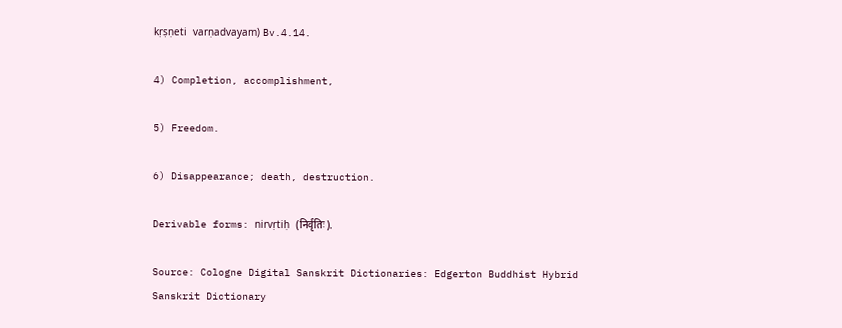kṛṣṇeti varṇadvayam) Bv.4.14.

4) Completion, accomplishment,

5) Freedom.

6) Disappearance; death, destruction.

Derivable forms: nirvṛtiḥ (निर्वृतिः).

Source: Cologne Digital Sanskrit Dictionaries: Edgerton Buddhist Hybrid Sanskrit Dictionary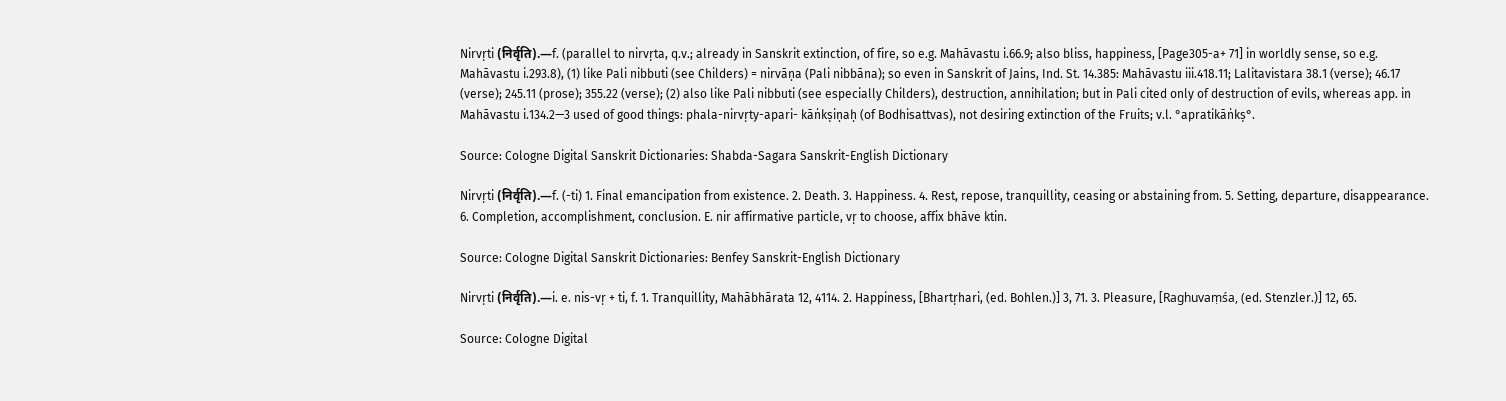Nirvṛti (निर्वृति).—f. (parallel to nirvṛta, q.v.; already in Sanskrit extinction, of fire, so e.g. Mahāvastu i.66.9; also bliss, happiness, [Page305-a+ 71] in worldly sense, so e.g. Mahāvastu i.293.8), (1) like Pali nibbuti (see Childers) = nirvāṇa (Pali nibbāna); so even in Sanskrit of Jains, Ind. St. 14.385: Mahāvastu iii.418.11; Lalitavistara 38.1 (verse); 46.17 (verse); 245.11 (prose); 355.22 (verse); (2) also like Pali nibbuti (see especially Childers), destruction, annihilation; but in Pali cited only of destruction of evils, whereas app. in Mahāvastu i.134.2—3 used of good things: phala-nirvṛty-apari- kāṅkṣiṇaḥ (of Bodhisattvas), not desiring extinction of the Fruits; v.l. °apratikāṅkṣ°.

Source: Cologne Digital Sanskrit Dictionaries: Shabda-Sagara Sanskrit-English Dictionary

Nirvṛti (निर्वृति).—f. (-ti) 1. Final emancipation from existence. 2. Death. 3. Happiness. 4. Rest, repose, tranquillity, ceasing or abstaining from. 5. Setting, departure, disappearance. 6. Completion, accomplishment, conclusion. E. nir affirmative particle, vṛ to choose, affix bhāve ktin.

Source: Cologne Digital Sanskrit Dictionaries: Benfey Sanskrit-English Dictionary

Nirvṛti (निर्वृति).—i. e. nis-vṛ + ti, f. 1. Tranquillity, Mahābhārata 12, 4114. 2. Happiness, [Bhartṛhari, (ed. Bohlen.)] 3, 71. 3. Pleasure, [Raghuvaṃśa, (ed. Stenzler.)] 12, 65.

Source: Cologne Digital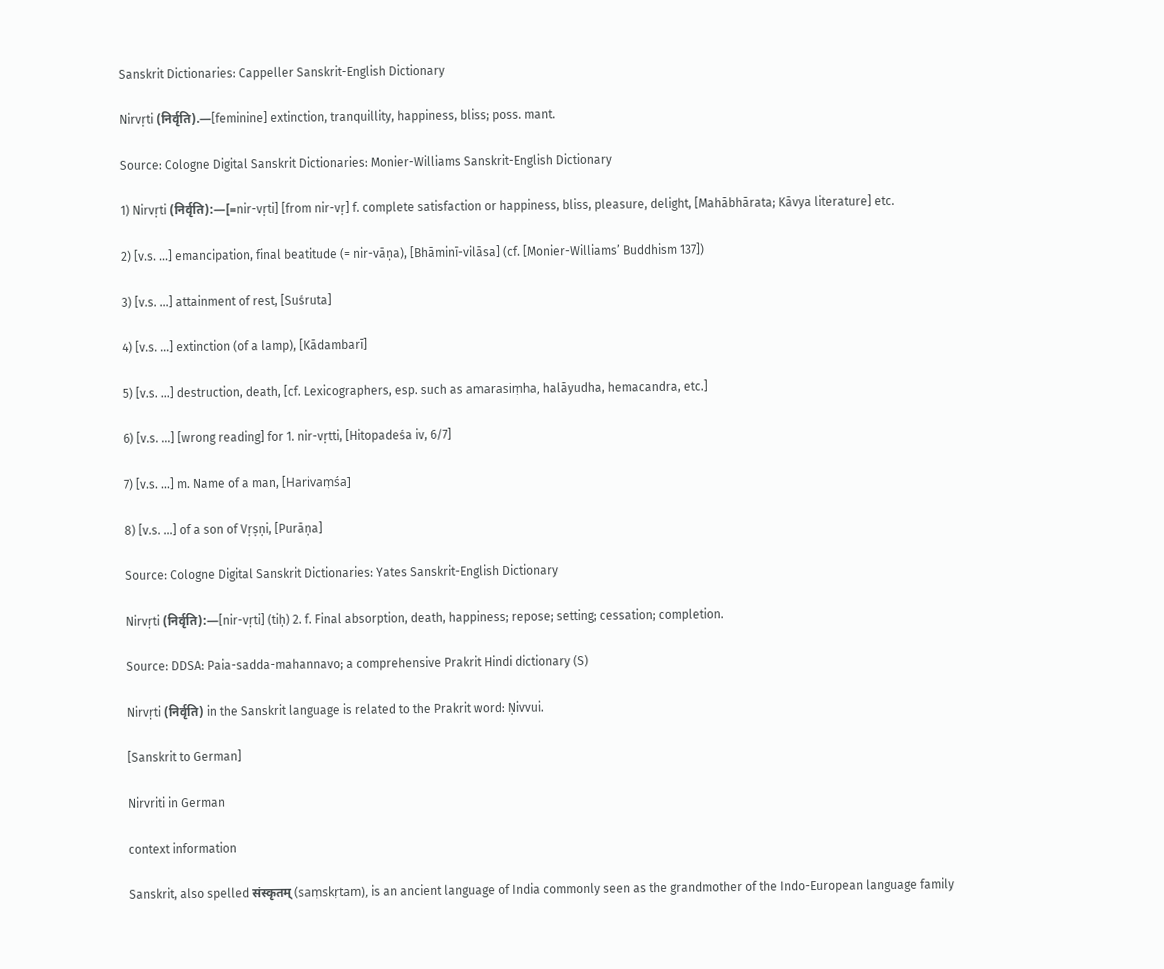Sanskrit Dictionaries: Cappeller Sanskrit-English Dictionary

Nirvṛti (निर्वृति).—[feminine] extinction, tranquillity, happiness, bliss; poss. mant.

Source: Cologne Digital Sanskrit Dictionaries: Monier-Williams Sanskrit-English Dictionary

1) Nirvṛti (निर्वृति):—[=nir-vṛti] [from nir-vṛ] f. complete satisfaction or happiness, bliss, pleasure, delight, [Mahābhārata; Kāvya literature] etc.

2) [v.s. ...] emancipation, final beatitude (= nir-vāṇa), [Bhāminī-vilāsa] (cf. [Monier-Williams’ Buddhism 137])

3) [v.s. ...] attainment of rest, [Suśruta]

4) [v.s. ...] extinction (of a lamp), [Kādambarī]

5) [v.s. ...] destruction, death, [cf. Lexicographers, esp. such as amarasiṃha, halāyudha, hemacandra, etc.]

6) [v.s. ...] [wrong reading] for 1. nir-vṛtti, [Hitopadeśa iv, 6/7]

7) [v.s. ...] m. Name of a man, [Harivaṃśa]

8) [v.s. ...] of a son of Vṛṣṇi, [Purāṇa]

Source: Cologne Digital Sanskrit Dictionaries: Yates Sanskrit-English Dictionary

Nirvṛti (निर्वृति):—[nir-vṛti] (tiḥ) 2. f. Final absorption, death, happiness; repose; setting; cessation; completion.

Source: DDSA: Paia-sadda-mahannavo; a comprehensive Prakrit Hindi dictionary (S)

Nirvṛti (निर्वृति) in the Sanskrit language is related to the Prakrit word: Ṇivvui.

[Sanskrit to German]

Nirvriti in German

context information

Sanskrit, also spelled संस्कृतम् (saṃskṛtam), is an ancient language of India commonly seen as the grandmother of the Indo-European language family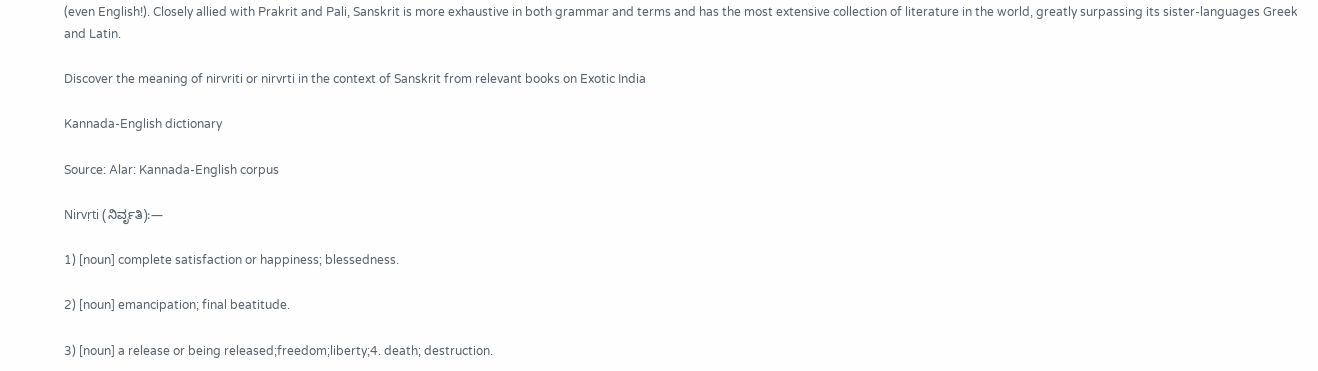(even English!). Closely allied with Prakrit and Pali, Sanskrit is more exhaustive in both grammar and terms and has the most extensive collection of literature in the world, greatly surpassing its sister-languages Greek and Latin.

Discover the meaning of nirvriti or nirvrti in the context of Sanskrit from relevant books on Exotic India

Kannada-English dictionary

Source: Alar: Kannada-English corpus

Nirvṛti (ನಿರ್ವೃತಿ):—

1) [noun] complete satisfaction or happiness; blessedness.

2) [noun] emancipation; final beatitude.

3) [noun] a release or being released;freedom;liberty;4. death; destruction.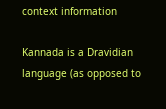context information

Kannada is a Dravidian language (as opposed to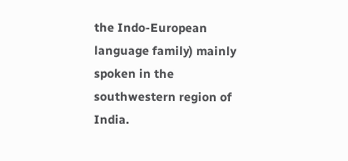the Indo-European language family) mainly spoken in the southwestern region of India.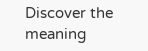Discover the meaning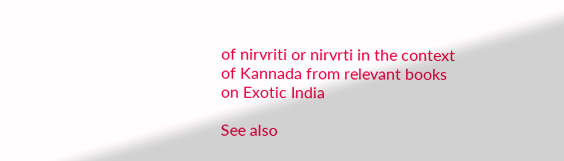of nirvriti or nirvrti in the context of Kannada from relevant books on Exotic India

See also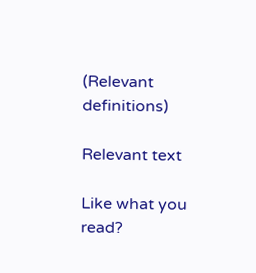(Relevant definitions)

Relevant text

Like what you read?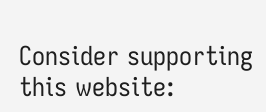Consider supporting this website: